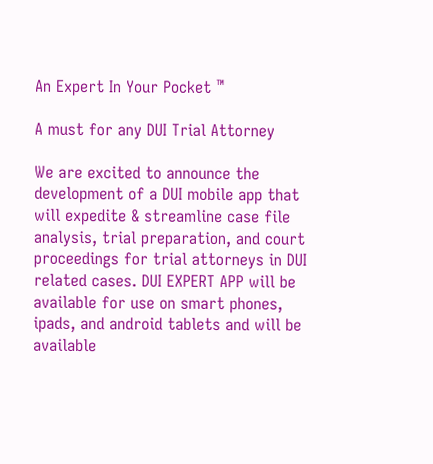An Expert In Your Pocket ™

A must for any DUI Trial Attorney

We are excited to announce the development of a DUI mobile app that will expedite & streamline case file analysis, trial preparation, and court proceedings for trial attorneys in DUI related cases. DUI EXPERT APP will be available for use on smart phones, ipads, and android tablets and will be available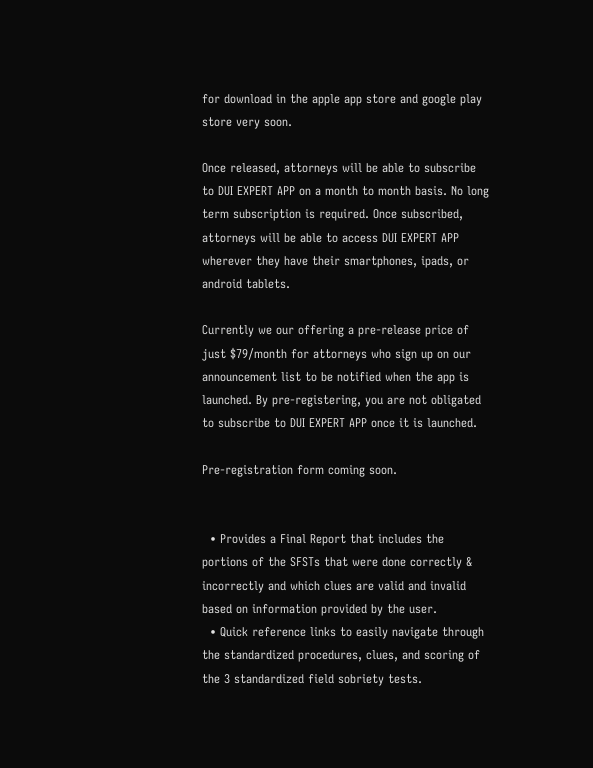for download in the apple app store and google play store very soon.

Once released, attorneys will be able to subscribe to DUI EXPERT APP on a month to month basis. No long term subscription is required. Once subscribed, attorneys will be able to access DUI EXPERT APP wherever they have their smartphones, ipads, or android tablets.

Currently we our offering a pre-release price of just $79/month for attorneys who sign up on our announcement list to be notified when the app is launched. By pre-registering, you are not obligated to subscribe to DUI EXPERT APP once it is launched.

Pre-registration form coming soon.


  • Provides a Final Report that includes the portions of the SFSTs that were done correctly & incorrectly and which clues are valid and invalid based on information provided by the user.
  • Quick reference links to easily navigate through the standardized procedures, clues, and scoring of the 3 standardized field sobriety tests.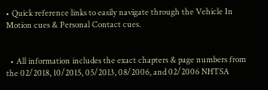• Quick reference links to easily navigate through the Vehicle In Motion cues & Personal Contact cues.


  • All information includes the exact chapters & page numbers from the 02/2018, 10/2015, 05/2013, 08/2006, and 02/2006 NHTSA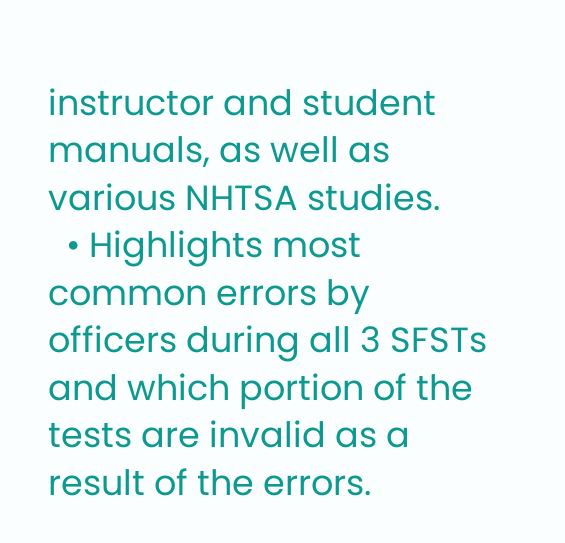instructor and student manuals, as well as various NHTSA studies.
  • Highlights most common errors by officers during all 3 SFSTs and which portion of the tests are invalid as a result of the errors.